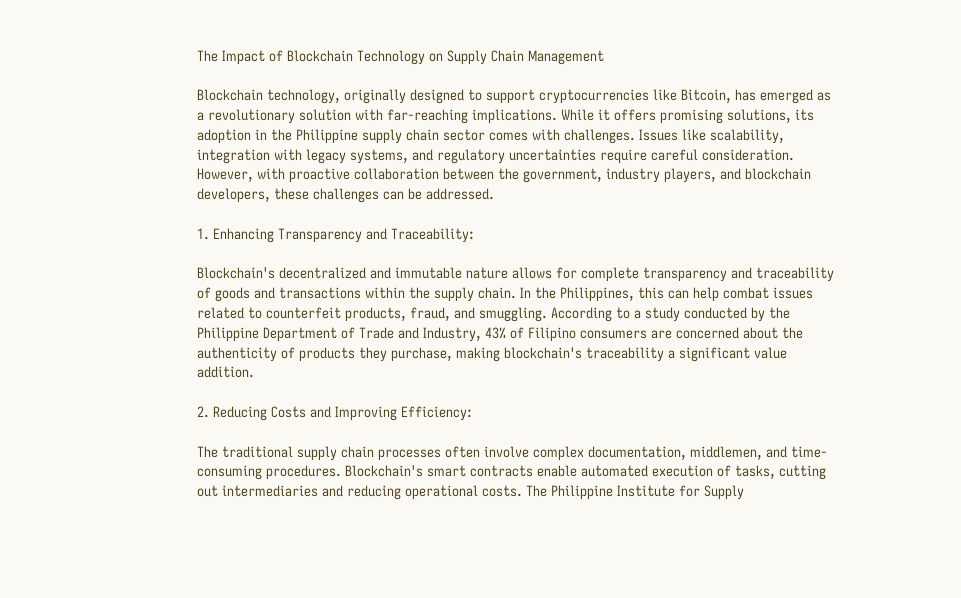The Impact of Blockchain Technology on Supply Chain Management

Blockchain technology, originally designed to support cryptocurrencies like Bitcoin, has emerged as a revolutionary solution with far-reaching implications. While it offers promising solutions, its adoption in the Philippine supply chain sector comes with challenges. Issues like scalability, integration with legacy systems, and regulatory uncertainties require careful consideration. However, with proactive collaboration between the government, industry players, and blockchain developers, these challenges can be addressed.

1. Enhancing Transparency and Traceability:

Blockchain's decentralized and immutable nature allows for complete transparency and traceability of goods and transactions within the supply chain. In the Philippines, this can help combat issues related to counterfeit products, fraud, and smuggling. According to a study conducted by the Philippine Department of Trade and Industry, 43% of Filipino consumers are concerned about the authenticity of products they purchase, making blockchain's traceability a significant value addition.

2. Reducing Costs and Improving Efficiency:

The traditional supply chain processes often involve complex documentation, middlemen, and time-consuming procedures. Blockchain's smart contracts enable automated execution of tasks, cutting out intermediaries and reducing operational costs. The Philippine Institute for Supply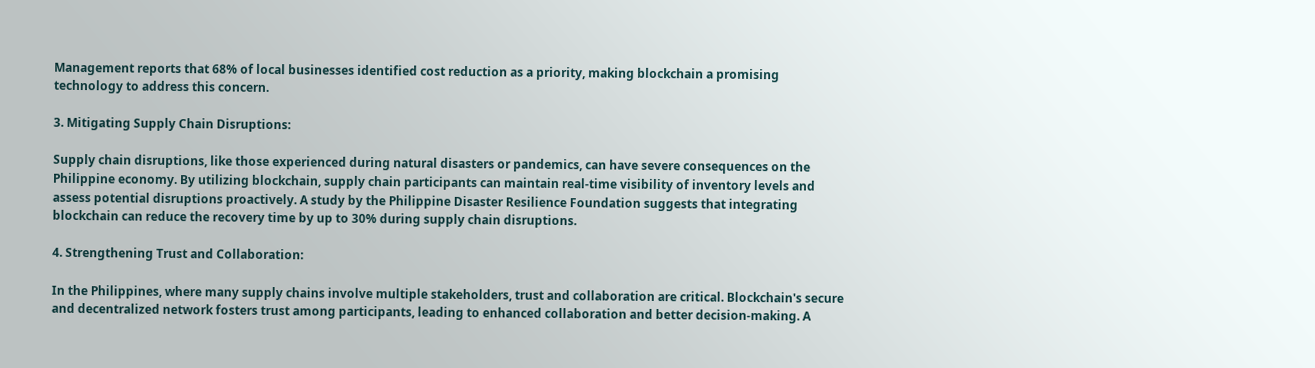Management reports that 68% of local businesses identified cost reduction as a priority, making blockchain a promising technology to address this concern.

3. Mitigating Supply Chain Disruptions:

Supply chain disruptions, like those experienced during natural disasters or pandemics, can have severe consequences on the Philippine economy. By utilizing blockchain, supply chain participants can maintain real-time visibility of inventory levels and assess potential disruptions proactively. A study by the Philippine Disaster Resilience Foundation suggests that integrating blockchain can reduce the recovery time by up to 30% during supply chain disruptions.

4. Strengthening Trust and Collaboration:

In the Philippines, where many supply chains involve multiple stakeholders, trust and collaboration are critical. Blockchain's secure and decentralized network fosters trust among participants, leading to enhanced collaboration and better decision-making. A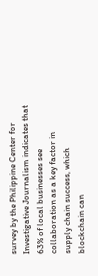survey by the Philippine Center for Investigative Journalism indicates that 63% of local businesses see collaboration as a key factor in supply chain success, which blockchain can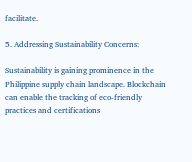facilitate.

5. Addressing Sustainability Concerns:

Sustainability is gaining prominence in the Philippine supply chain landscape. Blockchain can enable the tracking of eco-friendly practices and certifications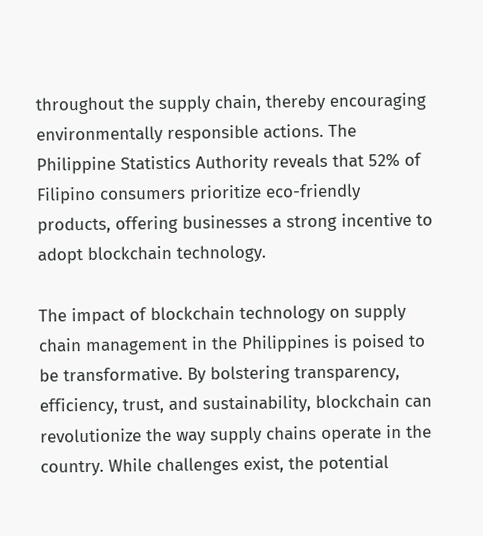throughout the supply chain, thereby encouraging environmentally responsible actions. The Philippine Statistics Authority reveals that 52% of Filipino consumers prioritize eco-friendly products, offering businesses a strong incentive to adopt blockchain technology.

The impact of blockchain technology on supply chain management in the Philippines is poised to be transformative. By bolstering transparency, efficiency, trust, and sustainability, blockchain can revolutionize the way supply chains operate in the country. While challenges exist, the potential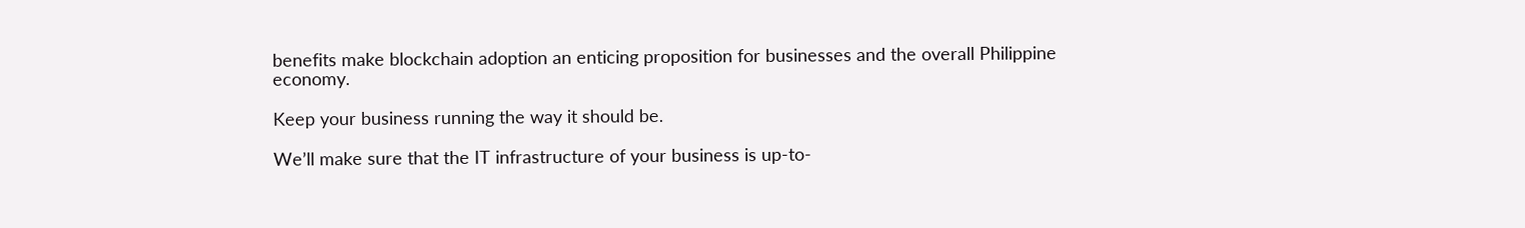benefits make blockchain adoption an enticing proposition for businesses and the overall Philippine economy.

Keep your business running the way it should be.

We’ll make sure that the IT infrastructure of your business is up-to-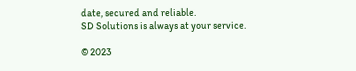date, secured and reliable.
SD Solutions is always at your service.

© 2023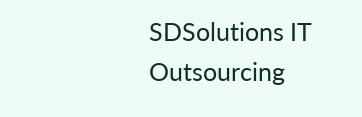SDSolutions IT Outsourcing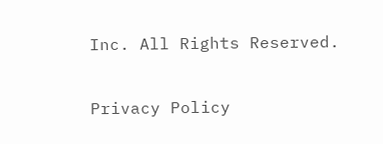Inc. All Rights Reserved.

Privacy Policy